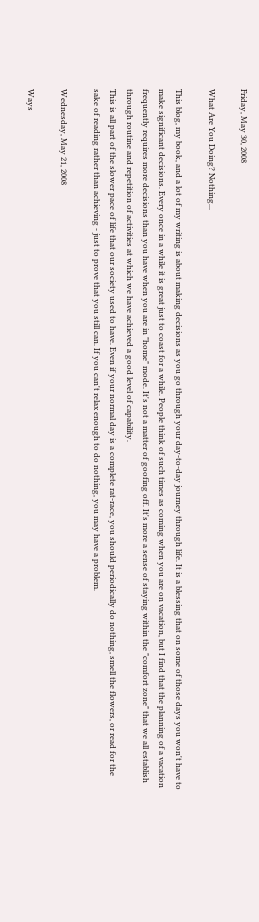Friday, May 30, 2008

What Are You Doing? Nothing...

This blog, my book, and a lot of my writing is about making decisions as you go through your day-to-day journey through life. It is a blessing that on some of those days you won't have to make significant decisions. Every once in a while it is great just to coast for a while. People think of such times as coming when you are on vacation, but I find that the planning of a vacation frequently requires more decisions than you have when you are in "home" mode. It's not a matter of goofing off. It's more a sense of staying within the "comfort zone" that we all establish through routine and repetition of activities at which we have achieved a good level of capability.
This is all part of the slower pace of life that our society used to have. Even if your normal day is a complete rat-race, you should periodically do nothing, smell the flowers, or read for the sake of reading rather than achieving - just to prove that you still can. If you can't relax enough to do nothing, you may have a problem.

Wednesday, May 21, 2008

Ways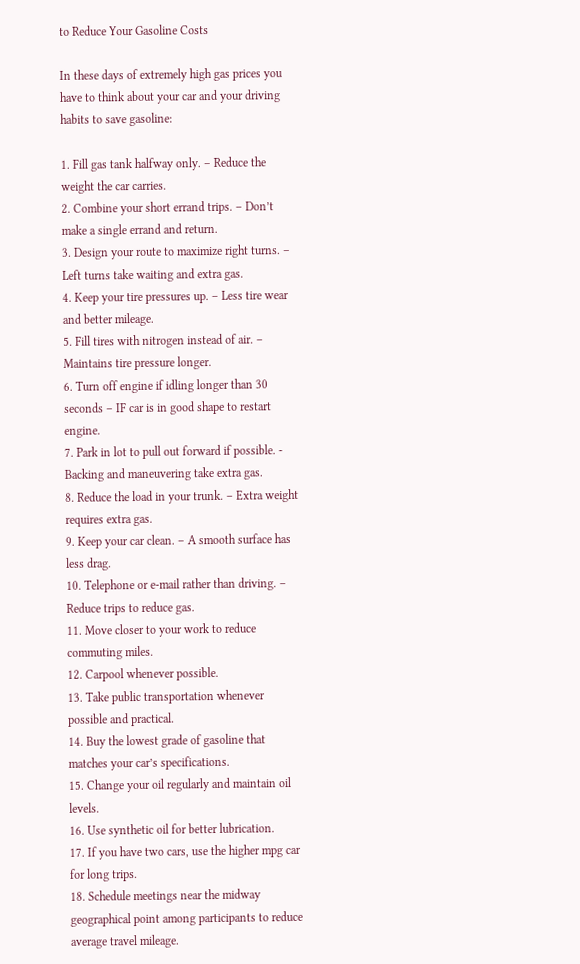to Reduce Your Gasoline Costs

In these days of extremely high gas prices you have to think about your car and your driving habits to save gasoline:

1. Fill gas tank halfway only. – Reduce the weight the car carries.
2. Combine your short errand trips. – Don’t make a single errand and return.
3. Design your route to maximize right turns. – Left turns take waiting and extra gas.
4. Keep your tire pressures up. – Less tire wear and better mileage.
5. Fill tires with nitrogen instead of air. – Maintains tire pressure longer.
6. Turn off engine if idling longer than 30 seconds – IF car is in good shape to restart engine.
7. Park in lot to pull out forward if possible. - Backing and maneuvering take extra gas.
8. Reduce the load in your trunk. – Extra weight requires extra gas.
9. Keep your car clean. – A smooth surface has less drag.
10. Telephone or e-mail rather than driving. – Reduce trips to reduce gas.
11. Move closer to your work to reduce commuting miles.
12. Carpool whenever possible.
13. Take public transportation whenever possible and practical.
14. Buy the lowest grade of gasoline that matches your car’s specifications.
15. Change your oil regularly and maintain oil levels.
16. Use synthetic oil for better lubrication.
17. If you have two cars, use the higher mpg car for long trips.
18. Schedule meetings near the midway geographical point among participants to reduce average travel mileage.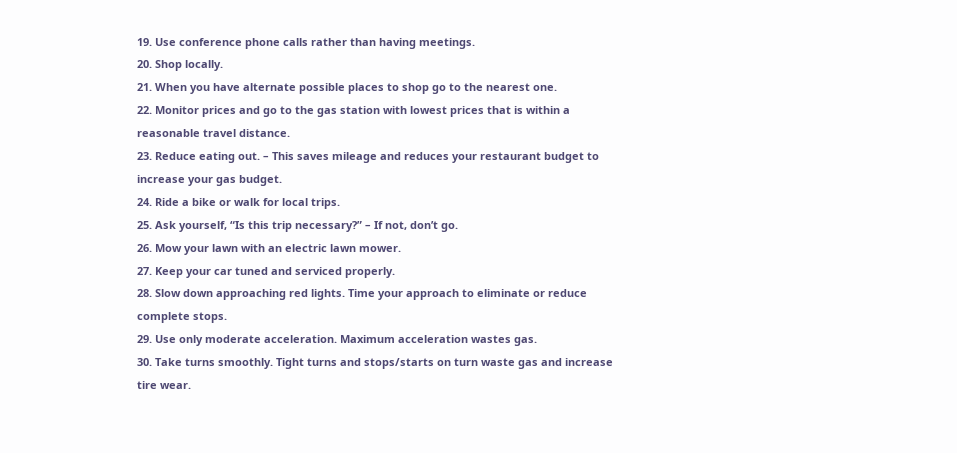19. Use conference phone calls rather than having meetings.
20. Shop locally.
21. When you have alternate possible places to shop go to the nearest one.
22. Monitor prices and go to the gas station with lowest prices that is within a reasonable travel distance.
23. Reduce eating out. – This saves mileage and reduces your restaurant budget to increase your gas budget.
24. Ride a bike or walk for local trips.
25. Ask yourself, “Is this trip necessary?” – If not, don’t go.
26. Mow your lawn with an electric lawn mower.
27. Keep your car tuned and serviced properly.
28. Slow down approaching red lights. Time your approach to eliminate or reduce complete stops.
29. Use only moderate acceleration. Maximum acceleration wastes gas.
30. Take turns smoothly. Tight turns and stops/starts on turn waste gas and increase tire wear.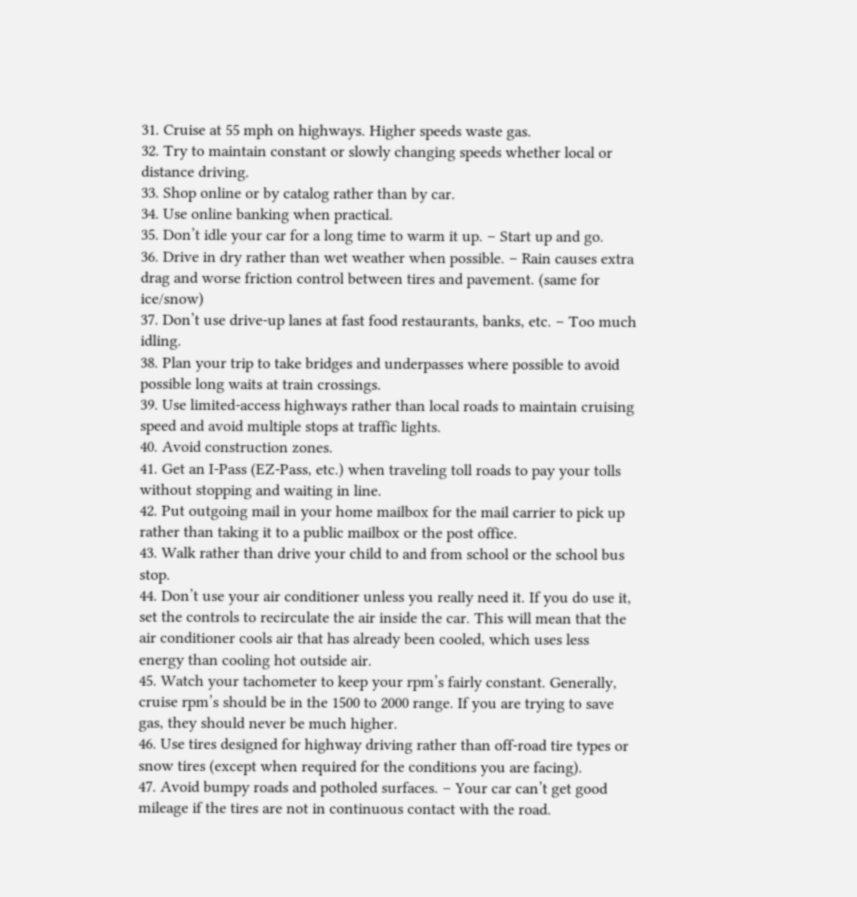31. Cruise at 55 mph on highways. Higher speeds waste gas.
32. Try to maintain constant or slowly changing speeds whether local or distance driving.
33. Shop online or by catalog rather than by car.
34. Use online banking when practical.
35. Don’t idle your car for a long time to warm it up. – Start up and go.
36. Drive in dry rather than wet weather when possible. – Rain causes extra drag and worse friction control between tires and pavement. (same for ice/snow)
37. Don’t use drive-up lanes at fast food restaurants, banks, etc. – Too much idling.
38. Plan your trip to take bridges and underpasses where possible to avoid possible long waits at train crossings.
39. Use limited-access highways rather than local roads to maintain cruising speed and avoid multiple stops at traffic lights.
40. Avoid construction zones.
41. Get an I-Pass (EZ-Pass, etc.) when traveling toll roads to pay your tolls without stopping and waiting in line.
42. Put outgoing mail in your home mailbox for the mail carrier to pick up rather than taking it to a public mailbox or the post office.
43. Walk rather than drive your child to and from school or the school bus stop.
44. Don’t use your air conditioner unless you really need it. If you do use it, set the controls to recirculate the air inside the car. This will mean that the air conditioner cools air that has already been cooled, which uses less energy than cooling hot outside air.
45. Watch your tachometer to keep your rpm’s fairly constant. Generally, cruise rpm’s should be in the 1500 to 2000 range. If you are trying to save gas, they should never be much higher.
46. Use tires designed for highway driving rather than off-road tire types or snow tires (except when required for the conditions you are facing).
47. Avoid bumpy roads and potholed surfaces. – Your car can’t get good mileage if the tires are not in continuous contact with the road.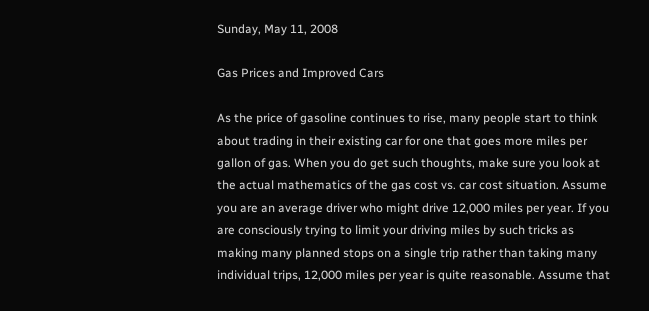Sunday, May 11, 2008

Gas Prices and Improved Cars

As the price of gasoline continues to rise, many people start to think about trading in their existing car for one that goes more miles per gallon of gas. When you do get such thoughts, make sure you look at the actual mathematics of the gas cost vs. car cost situation. Assume you are an average driver who might drive 12,000 miles per year. If you are consciously trying to limit your driving miles by such tricks as making many planned stops on a single trip rather than taking many individual trips, 12,000 miles per year is quite reasonable. Assume that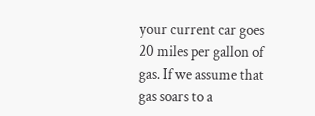your current car goes 20 miles per gallon of gas. If we assume that gas soars to a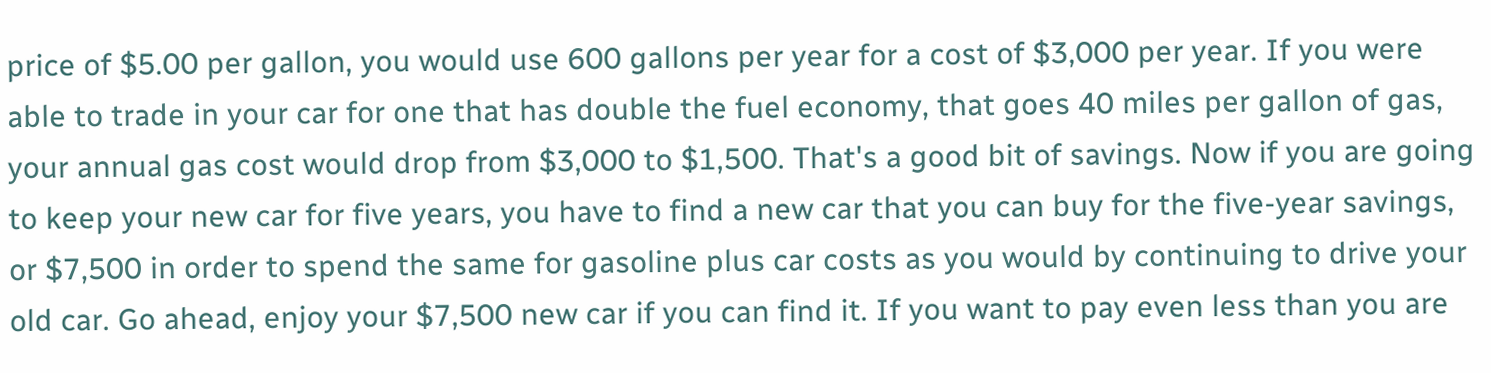price of $5.00 per gallon, you would use 600 gallons per year for a cost of $3,000 per year. If you were able to trade in your car for one that has double the fuel economy, that goes 40 miles per gallon of gas, your annual gas cost would drop from $3,000 to $1,500. That's a good bit of savings. Now if you are going to keep your new car for five years, you have to find a new car that you can buy for the five-year savings, or $7,500 in order to spend the same for gasoline plus car costs as you would by continuing to drive your old car. Go ahead, enjoy your $7,500 new car if you can find it. If you want to pay even less than you are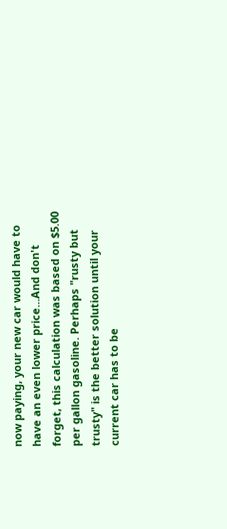now paying, your new car would have to have an even lower price...And don't forget, this calculation was based on $5.00 per gallon gasoline. Perhaps "rusty but trusty" is the better solution until your current car has to be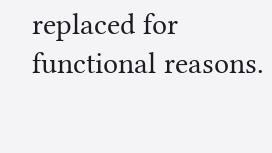replaced for functional reasons.